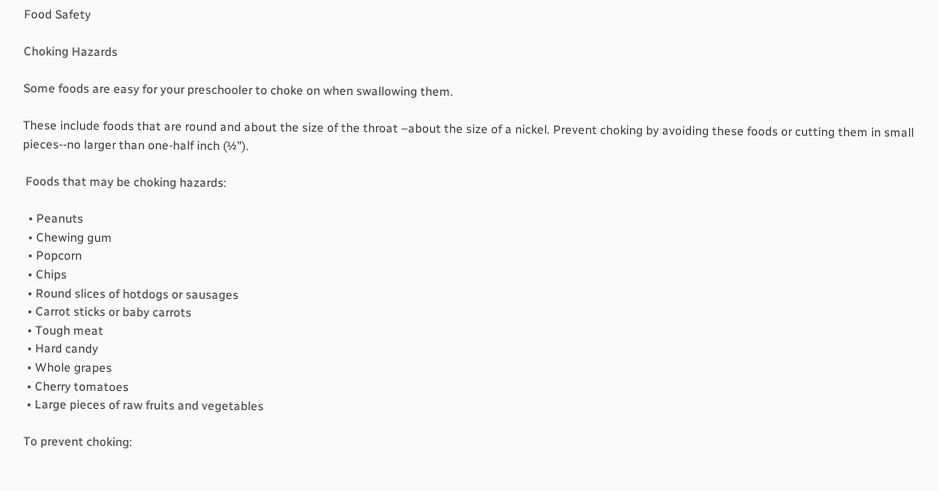Food Safety

Choking Hazards

Some foods are easy for your preschooler to choke on when swallowing them.

These include foods that are round and about the size of the throat –about the size of a nickel. Prevent choking by avoiding these foods or cutting them in small pieces--no larger than one-half inch (½”).

 Foods that may be choking hazards:

  • Peanuts
  • Chewing gum
  • Popcorn
  • Chips
  • Round slices of hotdogs or sausages
  • Carrot sticks or baby carrots
  • Tough meat
  • Hard candy
  • Whole grapes
  • Cherry tomatoes
  • Large pieces of raw fruits and vegetables

 To prevent choking: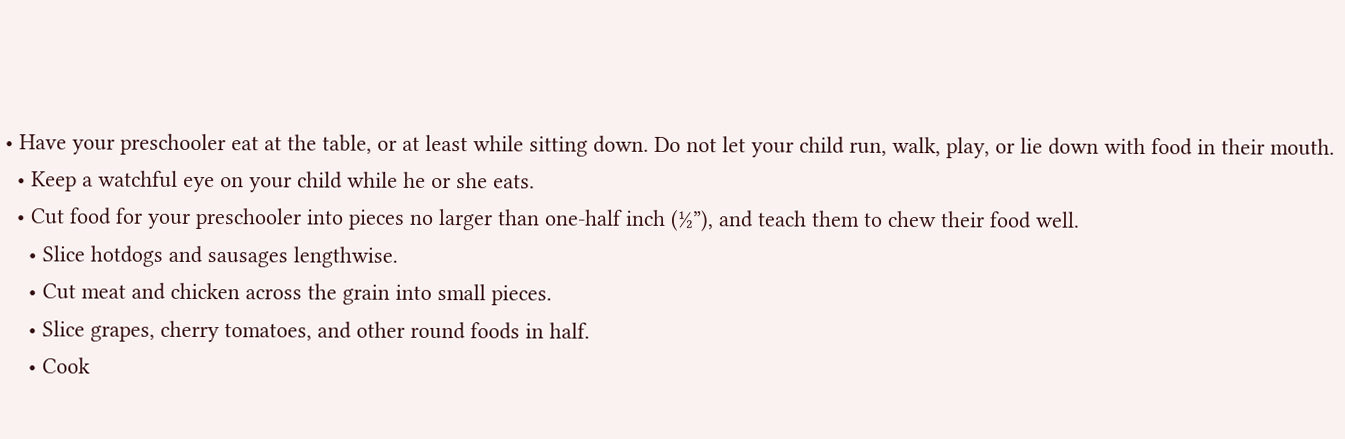• Have your preschooler eat at the table, or at least while sitting down. Do not let your child run, walk, play, or lie down with food in their mouth.
  • Keep a watchful eye on your child while he or she eats.
  • Cut food for your preschooler into pieces no larger than one-half inch (½”), and teach them to chew their food well.
    • Slice hotdogs and sausages lengthwise.
    • Cut meat and chicken across the grain into small pieces.
    • Slice grapes, cherry tomatoes, and other round foods in half.
    • Cook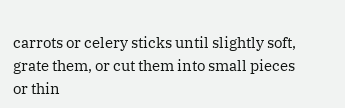carrots or celery sticks until slightly soft, grate them, or cut them into small pieces or thin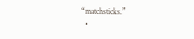“matchsticks.”
  •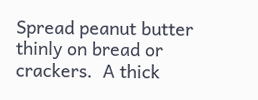Spread peanut butter thinly on bread or crackers.  A thick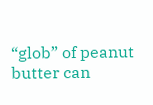“glob” of peanut butter can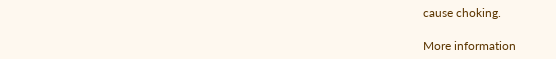cause choking.

More information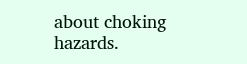about choking hazards.